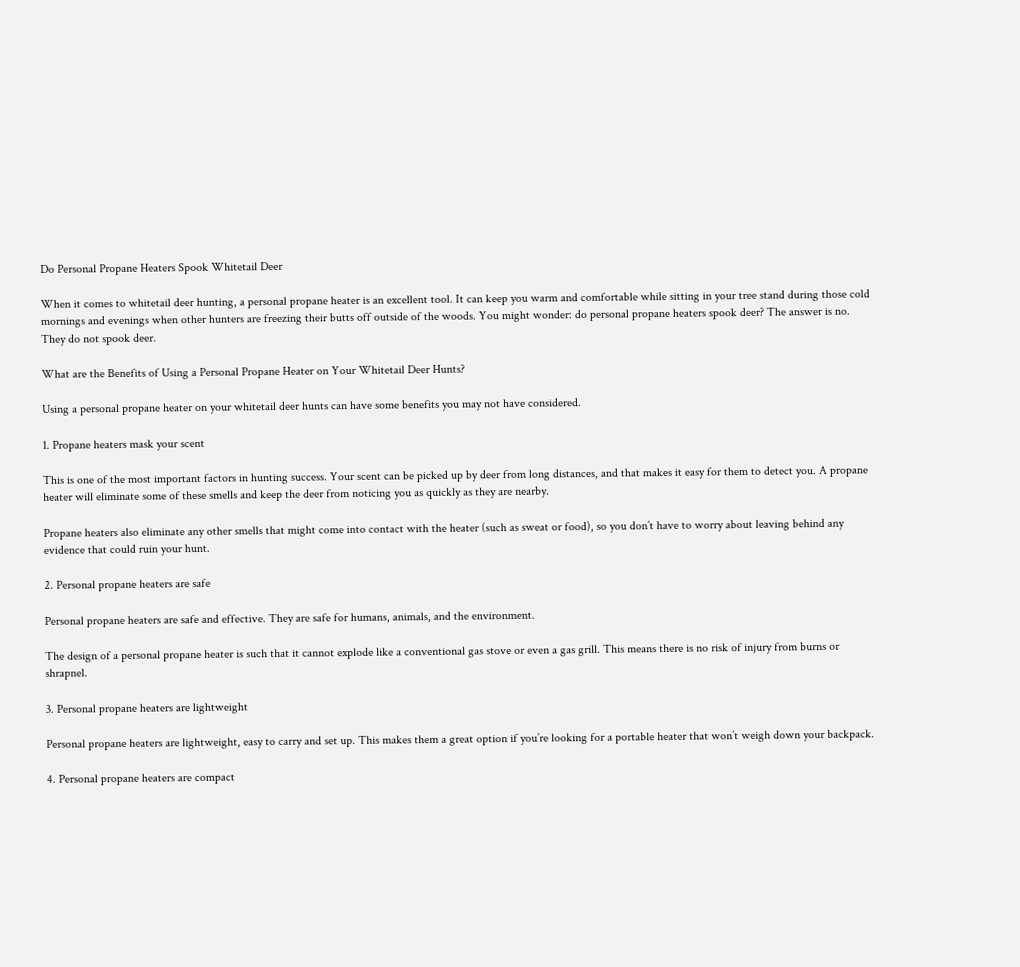Do Personal Propane Heaters Spook Whitetail Deer

When it comes to whitetail deer hunting, a personal propane heater is an excellent tool. It can keep you warm and comfortable while sitting in your tree stand during those cold mornings and evenings when other hunters are freezing their butts off outside of the woods. You might wonder: do personal propane heaters spook deer? The answer is no. They do not spook deer.

What are the Benefits of Using a Personal Propane Heater on Your Whitetail Deer Hunts?

Using a personal propane heater on your whitetail deer hunts can have some benefits you may not have considered.

1. Propane heaters mask your scent

This is one of the most important factors in hunting success. Your scent can be picked up by deer from long distances, and that makes it easy for them to detect you. A propane heater will eliminate some of these smells and keep the deer from noticing you as quickly as they are nearby.

Propane heaters also eliminate any other smells that might come into contact with the heater (such as sweat or food), so you don’t have to worry about leaving behind any evidence that could ruin your hunt.

2. Personal propane heaters are safe

Personal propane heaters are safe and effective. They are safe for humans, animals, and the environment.

The design of a personal propane heater is such that it cannot explode like a conventional gas stove or even a gas grill. This means there is no risk of injury from burns or shrapnel.

3. Personal propane heaters are lightweight

Personal propane heaters are lightweight, easy to carry and set up. This makes them a great option if you’re looking for a portable heater that won’t weigh down your backpack.

4. Personal propane heaters are compact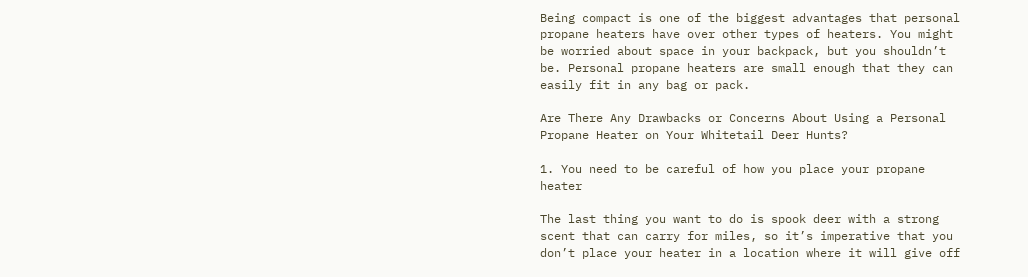Being compact is one of the biggest advantages that personal propane heaters have over other types of heaters. You might be worried about space in your backpack, but you shouldn’t be. Personal propane heaters are small enough that they can easily fit in any bag or pack.

Are There Any Drawbacks or Concerns About Using a Personal Propane Heater on Your Whitetail Deer Hunts?

1. You need to be careful of how you place your propane heater

The last thing you want to do is spook deer with a strong scent that can carry for miles, so it’s imperative that you don’t place your heater in a location where it will give off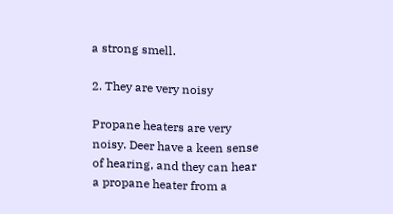a strong smell.

2. They are very noisy

Propane heaters are very noisy. Deer have a keen sense of hearing, and they can hear a propane heater from a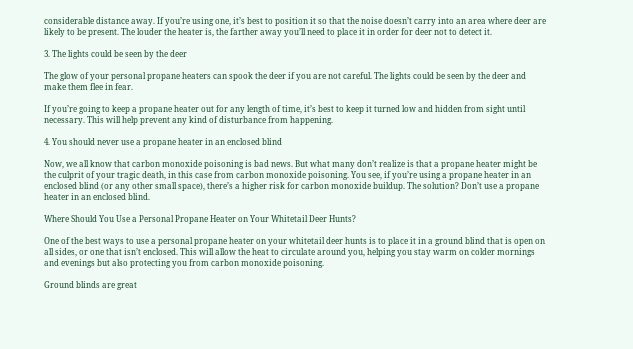considerable distance away. If you’re using one, it’s best to position it so that the noise doesn’t carry into an area where deer are likely to be present. The louder the heater is, the farther away you’ll need to place it in order for deer not to detect it.

3. The lights could be seen by the deer

The glow of your personal propane heaters can spook the deer if you are not careful. The lights could be seen by the deer and make them flee in fear.

If you’re going to keep a propane heater out for any length of time, it’s best to keep it turned low and hidden from sight until necessary. This will help prevent any kind of disturbance from happening.

4. You should never use a propane heater in an enclosed blind

Now, we all know that carbon monoxide poisoning is bad news. But what many don’t realize is that a propane heater might be the culprit of your tragic death, in this case from carbon monoxide poisoning. You see, if you’re using a propane heater in an enclosed blind (or any other small space), there’s a higher risk for carbon monoxide buildup. The solution? Don’t use a propane heater in an enclosed blind.

Where Should You Use a Personal Propane Heater on Your Whitetail Deer Hunts?

One of the best ways to use a personal propane heater on your whitetail deer hunts is to place it in a ground blind that is open on all sides, or one that isn’t enclosed. This will allow the heat to circulate around you, helping you stay warm on colder mornings and evenings but also protecting you from carbon monoxide poisoning.

Ground blinds are great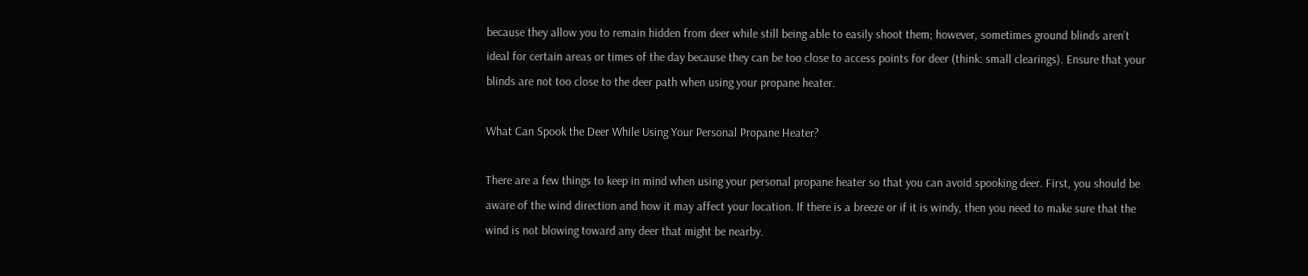because they allow you to remain hidden from deer while still being able to easily shoot them; however, sometimes ground blinds aren’t ideal for certain areas or times of the day because they can be too close to access points for deer (think: small clearings). Ensure that your blinds are not too close to the deer path when using your propane heater.

What Can Spook the Deer While Using Your Personal Propane Heater?

There are a few things to keep in mind when using your personal propane heater so that you can avoid spooking deer. First, you should be aware of the wind direction and how it may affect your location. If there is a breeze or if it is windy, then you need to make sure that the wind is not blowing toward any deer that might be nearby.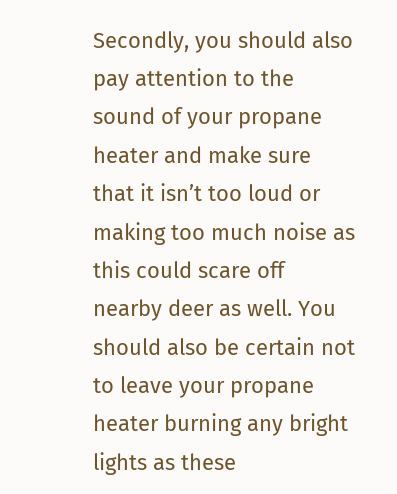Secondly, you should also pay attention to the sound of your propane heater and make sure that it isn’t too loud or making too much noise as this could scare off nearby deer as well. You should also be certain not to leave your propane heater burning any bright lights as these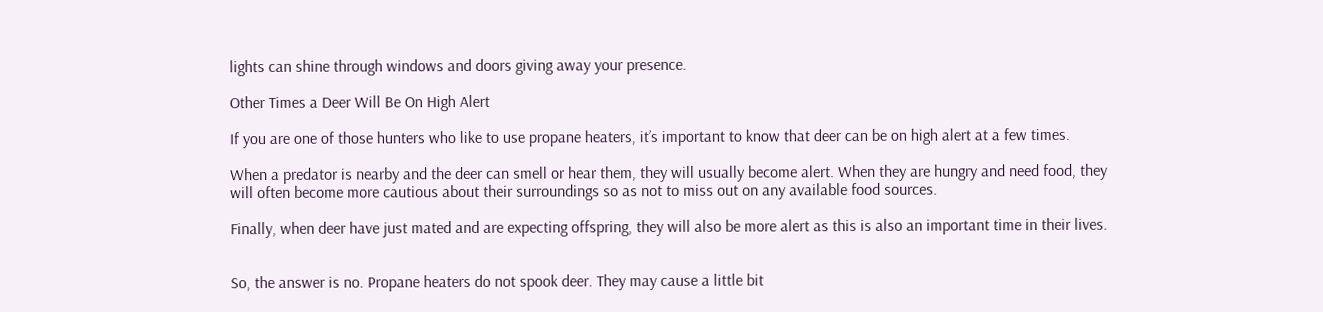lights can shine through windows and doors giving away your presence.

Other Times a Deer Will Be On High Alert

If you are one of those hunters who like to use propane heaters, it’s important to know that deer can be on high alert at a few times.

When a predator is nearby and the deer can smell or hear them, they will usually become alert. When they are hungry and need food, they will often become more cautious about their surroundings so as not to miss out on any available food sources.

Finally, when deer have just mated and are expecting offspring, they will also be more alert as this is also an important time in their lives.


So, the answer is no. Propane heaters do not spook deer. They may cause a little bit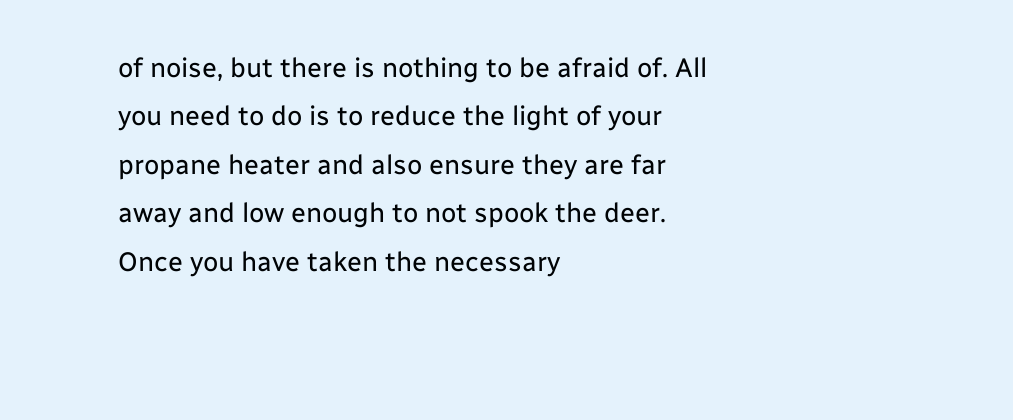of noise, but there is nothing to be afraid of. All you need to do is to reduce the light of your propane heater and also ensure they are far away and low enough to not spook the deer. Once you have taken the necessary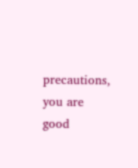precautions, you are good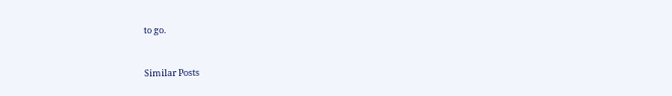to go.


Similar Posts